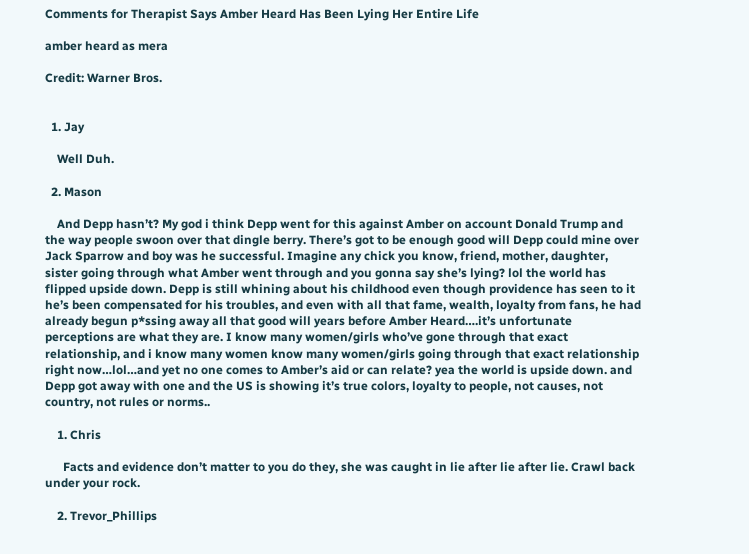Comments for Therapist Says Amber Heard Has Been Lying Her Entire Life

amber heard as mera

Credit: Warner Bros.


  1. Jay

    Well Duh.

  2. Mason

    And Depp hasn’t? My god i think Depp went for this against Amber on account Donald Trump and the way people swoon over that dingle berry. There’s got to be enough good will Depp could mine over Jack Sparrow and boy was he successful. Imagine any chick you know, friend, mother, daughter, sister going through what Amber went through and you gonna say she’s lying? lol the world has flipped upside down. Depp is still whining about his childhood even though providence has seen to it he’s been compensated for his troubles, and even with all that fame, wealth, loyalty from fans, he had already begun p*ssing away all that good will years before Amber Heard….it’s unfortunate perceptions are what they are. I know many women/girls who’ve gone through that exact relationship, and i know many women know many women/girls going through that exact relationship right now…lol…and yet no one comes to Amber’s aid or can relate? yea the world is upside down. and Depp got away with one and the US is showing it’s true colors, loyalty to people, not causes, not country, not rules or norms..

    1. Chris

      Facts and evidence don’t matter to you do they, she was caught in lie after lie after lie. Crawl back under your rock.

    2. Trevor_Phillips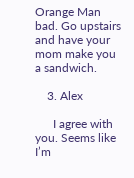Orange Man bad. Go upstairs and have your mom make you a sandwich.

    3. Alex

      I agree with you. Seems like I’m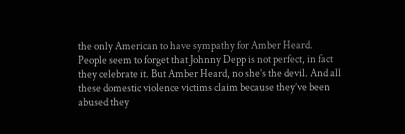the only American to have sympathy for Amber Heard. People seem to forget that Johnny Depp is not perfect, in fact they celebrate it. But Amber Heard, no she’s the devil. And all these domestic violence victims claim because they’ve been abused they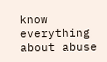know everything about abuse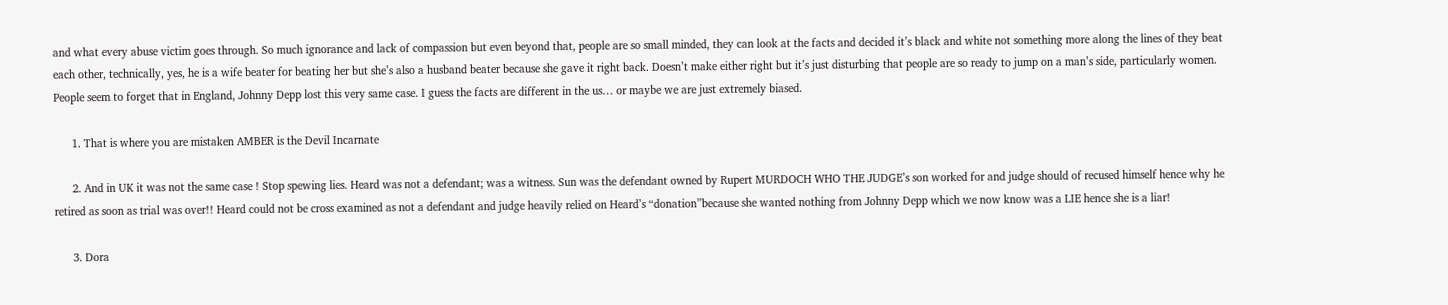and what every abuse victim goes through. So much ignorance and lack of compassion but even beyond that, people are so small minded, they can look at the facts and decided it’s black and white not something more along the lines of they beat each other, technically, yes, he is a wife beater for beating her but she’s also a husband beater because she gave it right back. Doesn’t make either right but it’s just disturbing that people are so ready to jump on a man’s side, particularly women. People seem to forget that in England, Johnny Depp lost this very same case. I guess the facts are different in the us… or maybe we are just extremely biased.

      1. That is where you are mistaken AMBER is the Devil Incarnate

      2. And in UK it was not the same case ! Stop spewing lies. Heard was not a defendant; was a witness. Sun was the defendant owned by Rupert MURDOCH WHO THE JUDGE’s son worked for and judge should of recused himself hence why he retired as soon as trial was over!! Heard could not be cross examined as not a defendant and judge heavily relied on Heard’s “donation”because she wanted nothing from Johnny Depp which we now know was a LIE hence she is a liar!

      3. Dora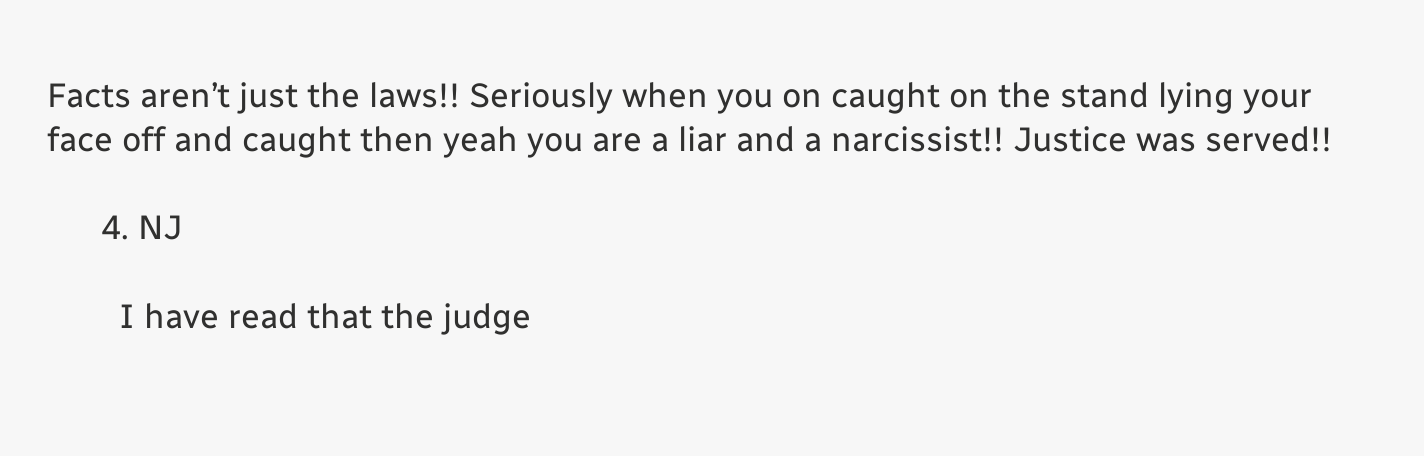Facts aren’t just the laws!! Seriously when you on caught on the stand lying your face off and caught then yeah you are a liar and a narcissist!! Justice was served!!

      4. NJ

        I have read that the judge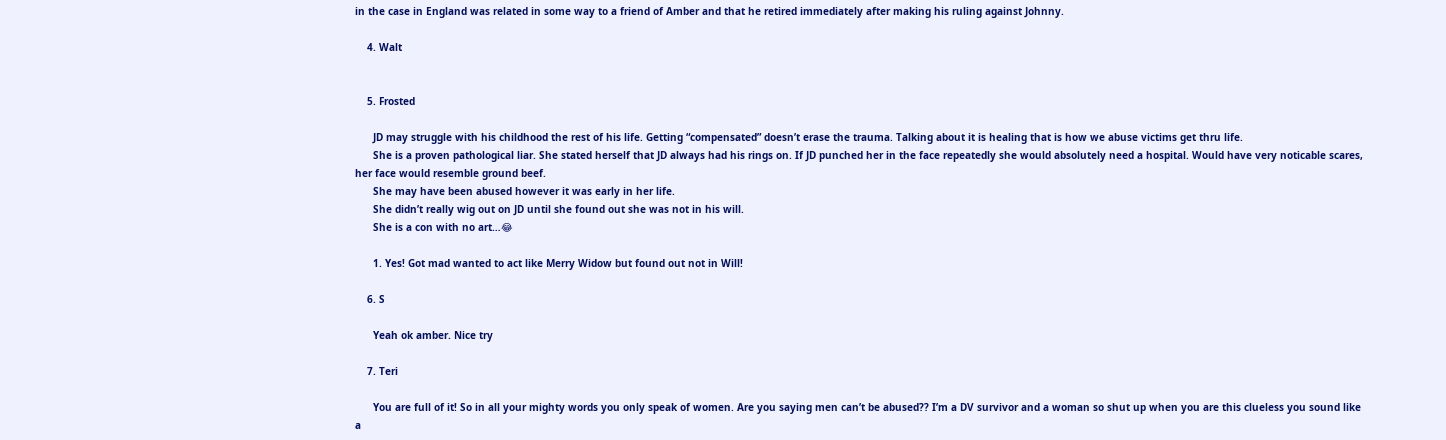in the case in England was related in some way to a friend of Amber and that he retired immediately after making his ruling against Johnny.

    4. Walt


    5. Frosted

      JD may struggle with his childhood the rest of his life. Getting “compensated” doesn’t erase the trauma. Talking about it is healing that is how we abuse victims get thru life.
      She is a proven pathological liar. She stated herself that JD always had his rings on. If JD punched her in the face repeatedly she would absolutely need a hospital. Would have very noticable scares, her face would resemble ground beef.
      She may have been abused however it was early in her life.
      She didn’t really wig out on JD until she found out she was not in his will.
      She is a con with no art…😂

      1. Yes! Got mad wanted to act like Merry Widow but found out not in Will!

    6. S

      Yeah ok amber. Nice try

    7. Teri

      You are full of it! So in all your mighty words you only speak of women. Are you saying men can’t be abused?? I’m a DV survivor and a woman so shut up when you are this clueless you sound like a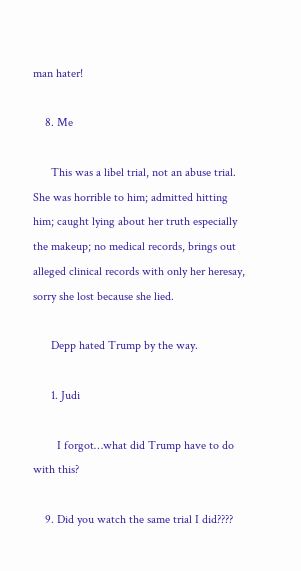man hater!

    8. Me

      This was a libel trial, not an abuse trial. She was horrible to him; admitted hitting him; caught lying about her truth especially the makeup; no medical records, brings out alleged clinical records with only her heresay, sorry she lost because she lied.

      Depp hated Trump by the way.

      1. Judi

        I forgot…what did Trump have to do with this?

    9. Did you watch the same trial I did????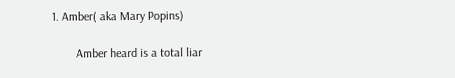1. Amber( aka Mary Popins)

        Amber heard is a total liar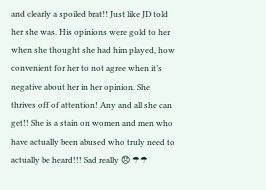and clearly a spoiled brat!! Just like JD told her she was. His opinions were gold to her when she thought she had him played, how convenient for her to not agree when it’s negative about her in her opinion. She thrives off of attention! Any and all she can get!! She is a stain on women and men who have actually been abused who truly need to actually be heard!!! Sad really 😞 ☂☂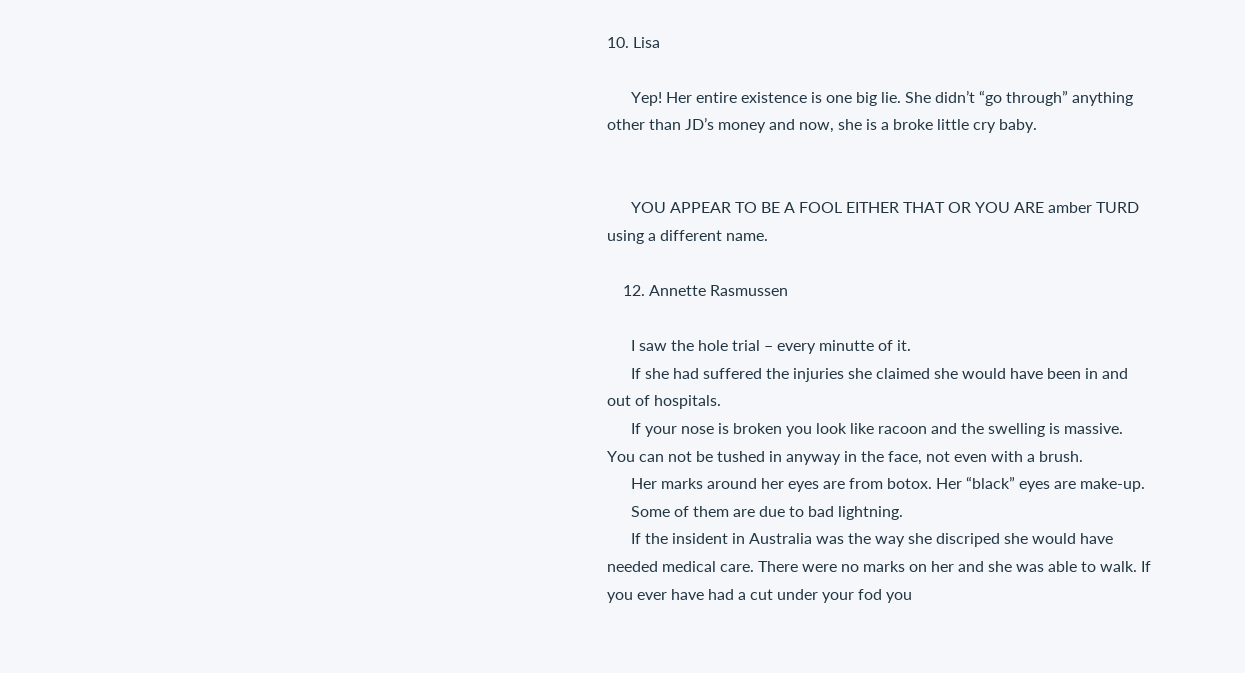10. Lisa

      Yep! Her entire existence is one big lie. She didn’t “go through” anything other than JD’s money and now, she is a broke little cry baby.


      YOU APPEAR TO BE A FOOL EITHER THAT OR YOU ARE amber TURD using a different name.

    12. Annette Rasmussen

      I saw the hole trial – every minutte of it.
      If she had suffered the injuries she claimed she would have been in and out of hospitals.
      If your nose is broken you look like racoon and the swelling is massive. You can not be tushed in anyway in the face, not even with a brush.
      Her marks around her eyes are from botox. Her “black” eyes are make-up.
      Some of them are due to bad lightning.
      If the insident in Australia was the way she discriped she would have needed medical care. There were no marks on her and she was able to walk. If you ever have had a cut under your fod you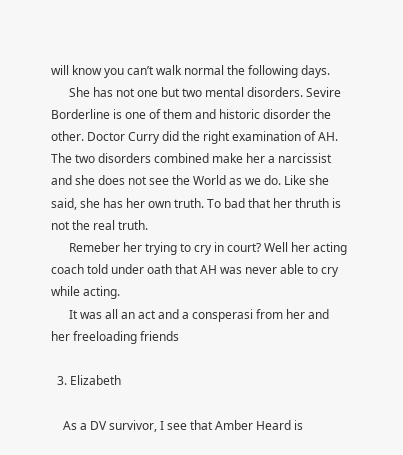will know you can’t walk normal the following days.
      She has not one but two mental disorders. Sevire Borderline is one of them and historic disorder the other. Doctor Curry did the right examination of AH. The two disorders combined make her a narcissist and she does not see the World as we do. Like she said, she has her own truth. To bad that her thruth is not the real truth.
      Remeber her trying to cry in court? Well her acting coach told under oath that AH was never able to cry while acting.
      It was all an act and a consperasi from her and her freeloading friends

  3. Elizabeth

    As a DV survivor, I see that Amber Heard is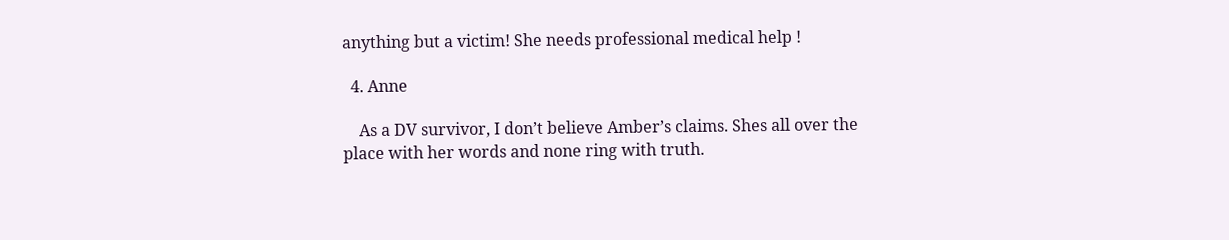anything but a victim! She needs professional medical help !

  4. Anne

    As a DV survivor, I don’t believe Amber’s claims. Shes all over the place with her words and none ring with truth.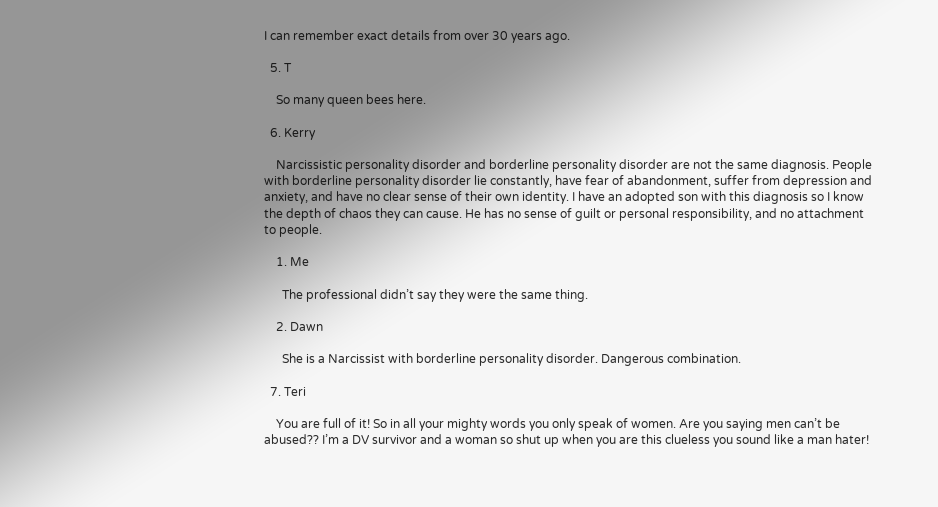I can remember exact details from over 30 years ago.

  5. T

    So many queen bees here.

  6. Kerry

    Narcissistic personality disorder and borderline personality disorder are not the same diagnosis. People with borderline personality disorder lie constantly, have fear of abandonment, suffer from depression and anxiety, and have no clear sense of their own identity. I have an adopted son with this diagnosis so I know the depth of chaos they can cause. He has no sense of guilt or personal responsibility, and no attachment to people.

    1. Me

      The professional didn’t say they were the same thing.

    2. Dawn

      She is a Narcissist with borderline personality disorder. Dangerous combination.

  7. Teri

    You are full of it! So in all your mighty words you only speak of women. Are you saying men can’t be abused?? I’m a DV survivor and a woman so shut up when you are this clueless you sound like a man hater!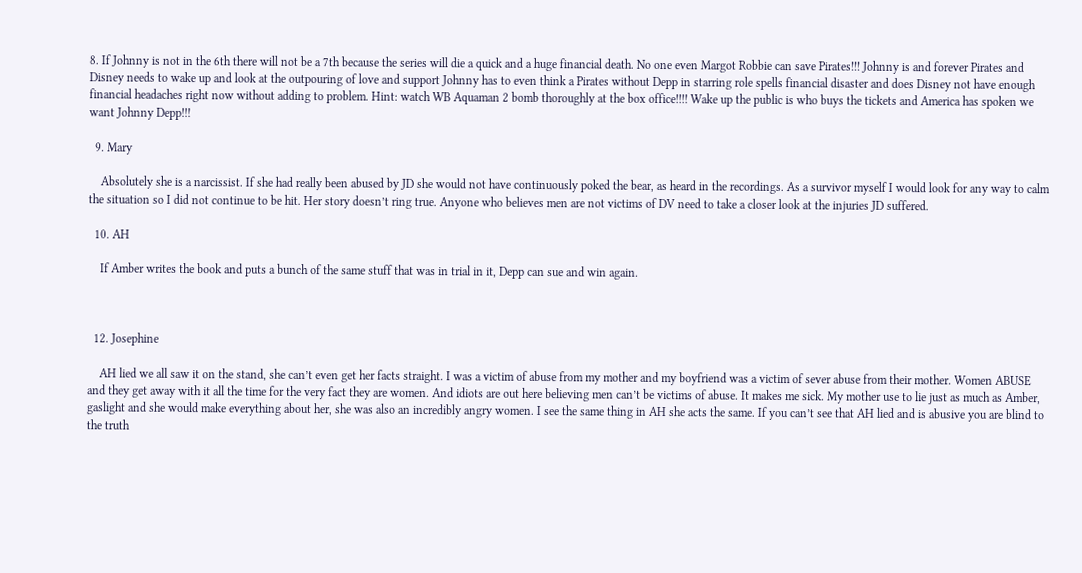8. If Johnny is not in the 6th there will not be a 7th because the series will die a quick and a huge financial death. No one even Margot Robbie can save Pirates!!! Johnny is and forever Pirates and Disney needs to wake up and look at the outpouring of love and support Johnny has to even think a Pirates without Depp in starring role spells financial disaster and does Disney not have enough financial headaches right now without adding to problem. Hint: watch WB Aquaman 2 bomb thoroughly at the box office!!!! Wake up the public is who buys the tickets and America has spoken we want Johnny Depp!!!

  9. Mary

    Absolutely she is a narcissist. If she had really been abused by JD she would not have continuously poked the bear, as heard in the recordings. As a survivor myself I would look for any way to calm the situation so I did not continue to be hit. Her story doesn’t ring true. Anyone who believes men are not victims of DV need to take a closer look at the injuries JD suffered.

  10. AH

    If Amber writes the book and puts a bunch of the same stuff that was in trial in it, Depp can sue and win again.



  12. Josephine

    AH lied we all saw it on the stand, she can’t even get her facts straight. I was a victim of abuse from my mother and my boyfriend was a victim of sever abuse from their mother. Women ABUSE and they get away with it all the time for the very fact they are women. And idiots are out here believing men can’t be victims of abuse. It makes me sick. My mother use to lie just as much as Amber, gaslight and she would make everything about her, she was also an incredibly angry women. I see the same thing in AH she acts the same. If you can’t see that AH lied and is abusive you are blind to the truth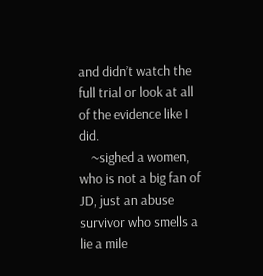and didn’t watch the full trial or look at all of the evidence like I did.
    ~sighed a women, who is not a big fan of JD, just an abuse survivor who smells a lie a mile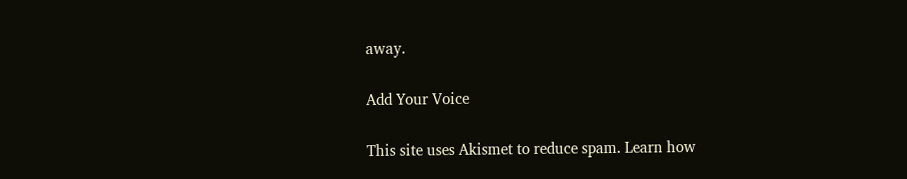away.

Add Your Voice

This site uses Akismet to reduce spam. Learn how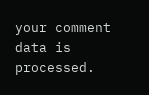your comment data is processed.